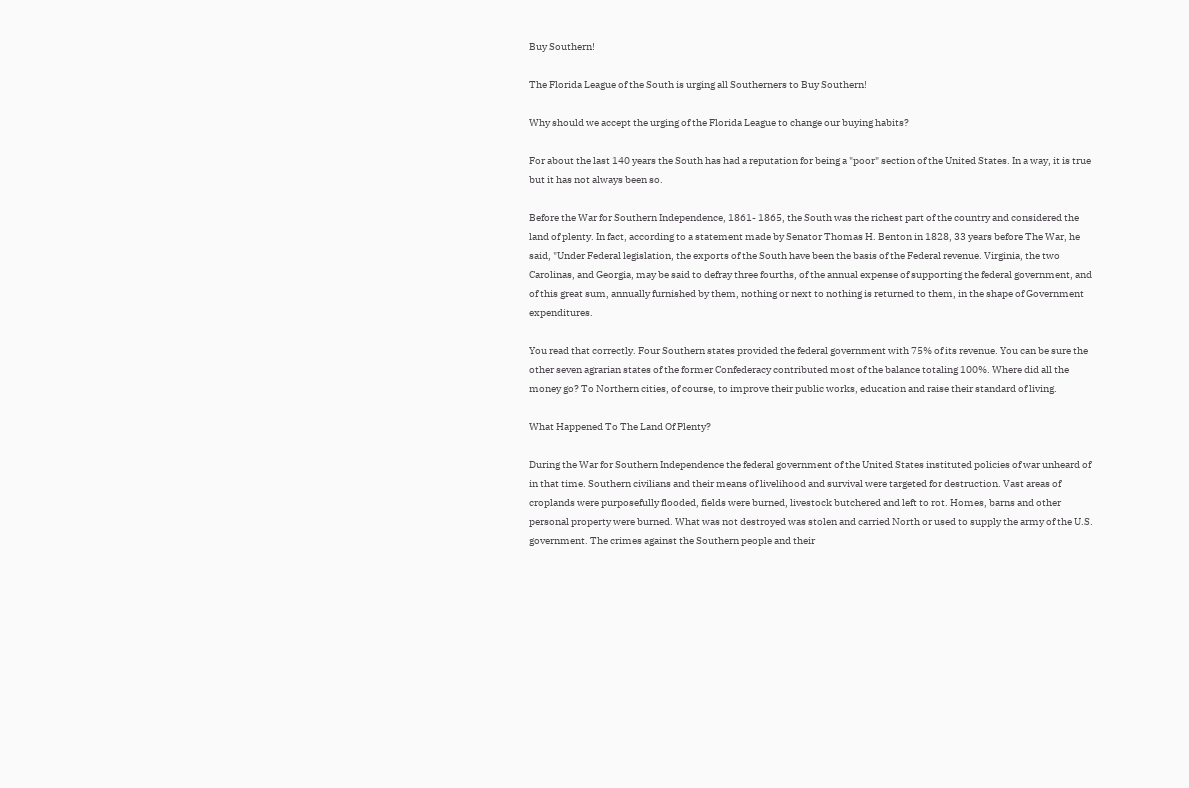Buy Southern!

The Florida League of the South is urging all Southerners to Buy Southern!

Why should we accept the urging of the Florida League to change our buying habits?

For about the last 140 years the South has had a reputation for being a "poor" section of the United States. In a way, it is true but it has not always been so.

Before the War for Southern Independence, 1861- 1865, the South was the richest part of the country and considered the land of plenty. In fact, according to a statement made by Senator Thomas H. Benton in 1828, 33 years before The War, he said, "Under Federal legislation, the exports of the South have been the basis of the Federal revenue. Virginia, the two Carolinas, and Georgia, may be said to defray three fourths, of the annual expense of supporting the federal government, and of this great sum, annually furnished by them, nothing or next to nothing is returned to them, in the shape of Government expenditures.

You read that correctly. Four Southern states provided the federal government with 75% of its revenue. You can be sure the other seven agrarian states of the former Confederacy contributed most of the balance totaling 100%. Where did all the money go? To Northern cities, of course, to improve their public works, education and raise their standard of living.

What Happened To The Land Of Plenty?

During the War for Southern Independence the federal government of the United States instituted policies of war unheard of in that time. Southern civilians and their means of livelihood and survival were targeted for destruction. Vast areas of croplands were purposefully flooded, fields were burned, livestock butchered and left to rot. Homes, barns and other personal property were burned. What was not destroyed was stolen and carried North or used to supply the army of the U.S. government. The crimes against the Southern people and their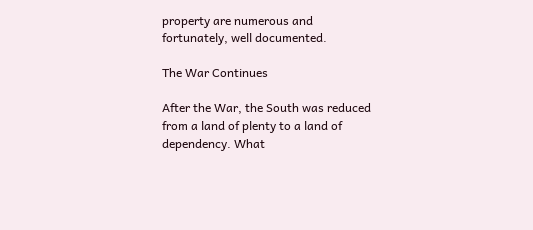property are numerous and fortunately, well documented.

The War Continues

After the War, the South was reduced from a land of plenty to a land of dependency. What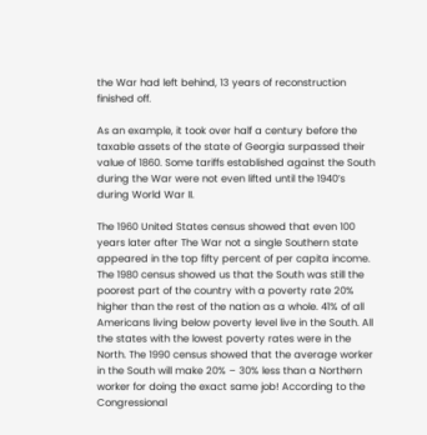the War had left behind, 13 years of reconstruction finished off.

As an example, it took over half a century before the taxable assets of the state of Georgia surpassed their value of 1860. Some tariffs established against the South during the War were not even lifted until the 1940’s during World War II.

The 1960 United States census showed that even 100 years later after The War not a single Southern state appeared in the top fifty percent of per capita income. The 1980 census showed us that the South was still the poorest part of the country with a poverty rate 20% higher than the rest of the nation as a whole. 41% of all Americans living below poverty level live in the South. All the states with the lowest poverty rates were in the North. The 1990 census showed that the average worker in the South will make 20% – 30% less than a Northern worker for doing the exact same job! According to the Congressional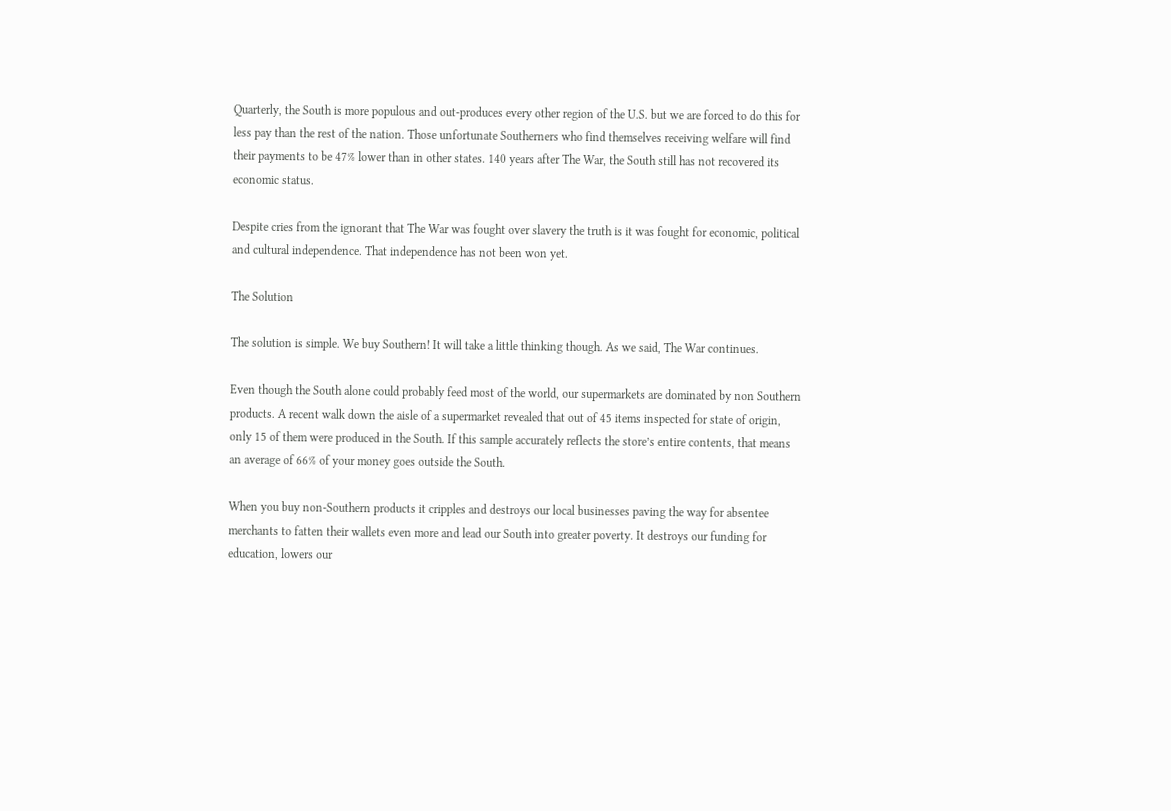Quarterly, the South is more populous and out-produces every other region of the U.S. but we are forced to do this for less pay than the rest of the nation. Those unfortunate Southerners who find themselves receiving welfare will find their payments to be 47% lower than in other states. 140 years after The War, the South still has not recovered its economic status.

Despite cries from the ignorant that The War was fought over slavery the truth is it was fought for economic, political and cultural independence. That independence has not been won yet.

The Solution

The solution is simple. We buy Southern! It will take a little thinking though. As we said, The War continues.

Even though the South alone could probably feed most of the world, our supermarkets are dominated by non Southern products. A recent walk down the aisle of a supermarket revealed that out of 45 items inspected for state of origin, only 15 of them were produced in the South. If this sample accurately reflects the store’s entire contents, that means an average of 66% of your money goes outside the South.

When you buy non-Southern products it cripples and destroys our local businesses paving the way for absentee merchants to fatten their wallets even more and lead our South into greater poverty. It destroys our funding for education, lowers our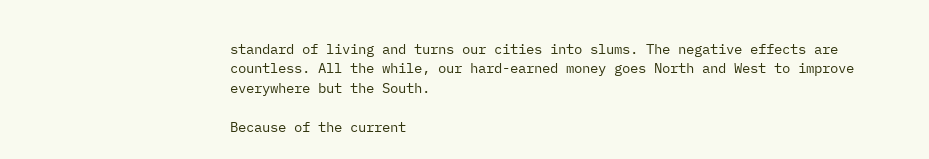standard of living and turns our cities into slums. The negative effects are countless. All the while, our hard-earned money goes North and West to improve everywhere but the South.

Because of the current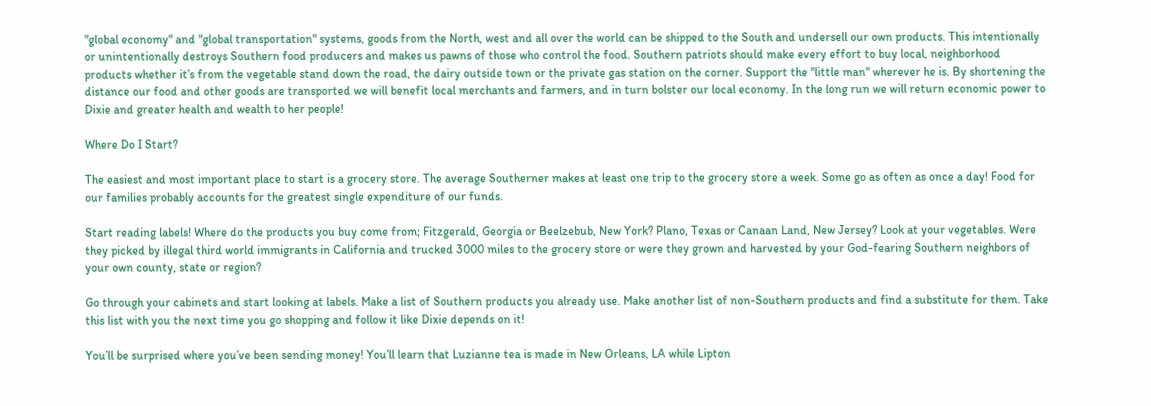"global economy" and "global transportation" systems, goods from the North, west and all over the world can be shipped to the South and undersell our own products. This intentionally or unintentionally destroys Southern food producers and makes us pawns of those who control the food. Southern patriots should make every effort to buy local, neighborhood products whether it’s from the vegetable stand down the road, the dairy outside town or the private gas station on the corner. Support the "little man" wherever he is. By shortening the distance our food and other goods are transported we will benefit local merchants and farmers, and in turn bolster our local economy. In the long run we will return economic power to Dixie and greater health and wealth to her people!

Where Do I Start?

The easiest and most important place to start is a grocery store. The average Southerner makes at least one trip to the grocery store a week. Some go as often as once a day! Food for our families probably accounts for the greatest single expenditure of our funds.

Start reading labels! Where do the products you buy come from; Fitzgerald, Georgia or Beelzebub, New York? Plano, Texas or Canaan Land, New Jersey? Look at your vegetables. Were they picked by illegal third world immigrants in California and trucked 3000 miles to the grocery store or were they grown and harvested by your God-fearing Southern neighbors of your own county, state or region?

Go through your cabinets and start looking at labels. Make a list of Southern products you already use. Make another list of non-Southern products and find a substitute for them. Take this list with you the next time you go shopping and follow it like Dixie depends on it!

You’ll be surprised where you’ve been sending money! You’ll learn that Luzianne tea is made in New Orleans, LA while Lipton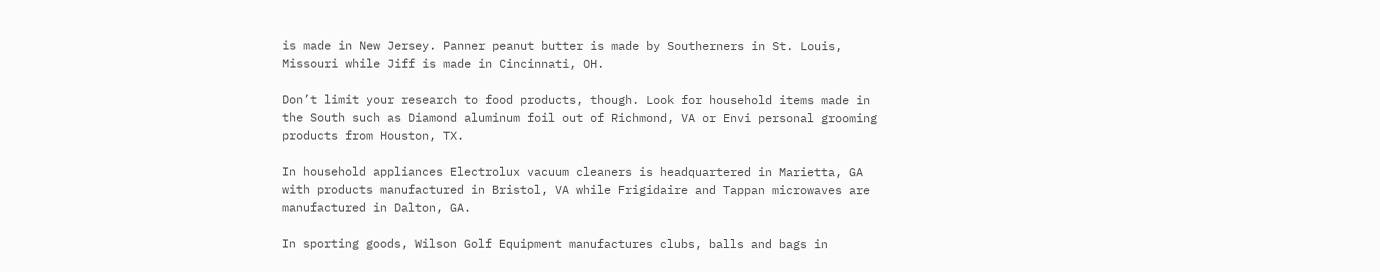is made in New Jersey. Panner peanut butter is made by Southerners in St. Louis, Missouri while Jiff is made in Cincinnati, OH.

Don’t limit your research to food products, though. Look for household items made in the South such as Diamond aluminum foil out of Richmond, VA or Envi personal grooming products from Houston, TX.

In household appliances Electrolux vacuum cleaners is headquartered in Marietta, GA with products manufactured in Bristol, VA while Frigidaire and Tappan microwaves are manufactured in Dalton, GA.

In sporting goods, Wilson Golf Equipment manufactures clubs, balls and bags in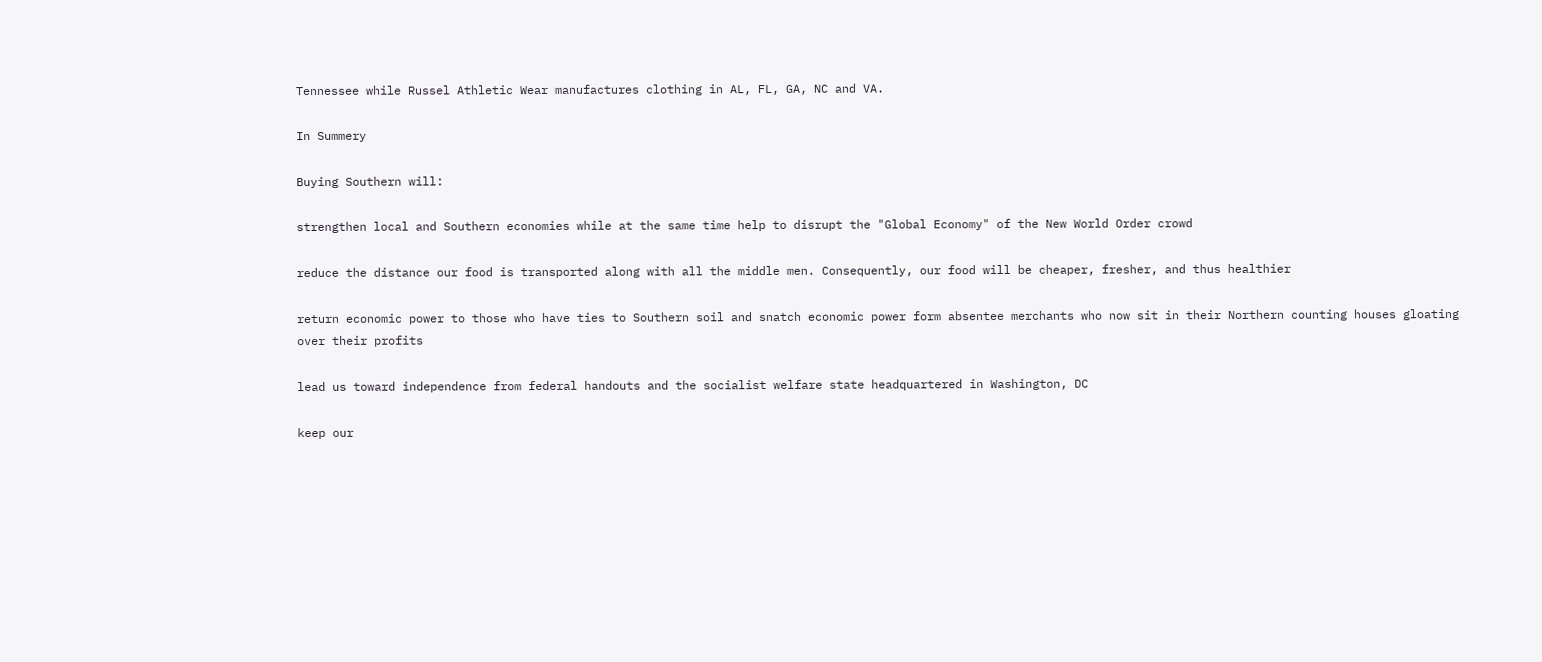Tennessee while Russel Athletic Wear manufactures clothing in AL, FL, GA, NC and VA.

In Summery

Buying Southern will:

strengthen local and Southern economies while at the same time help to disrupt the "Global Economy" of the New World Order crowd

reduce the distance our food is transported along with all the middle men. Consequently, our food will be cheaper, fresher, and thus healthier

return economic power to those who have ties to Southern soil and snatch economic power form absentee merchants who now sit in their Northern counting houses gloating over their profits

lead us toward independence from federal handouts and the socialist welfare state headquartered in Washington, DC

keep our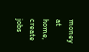money at home, create jobs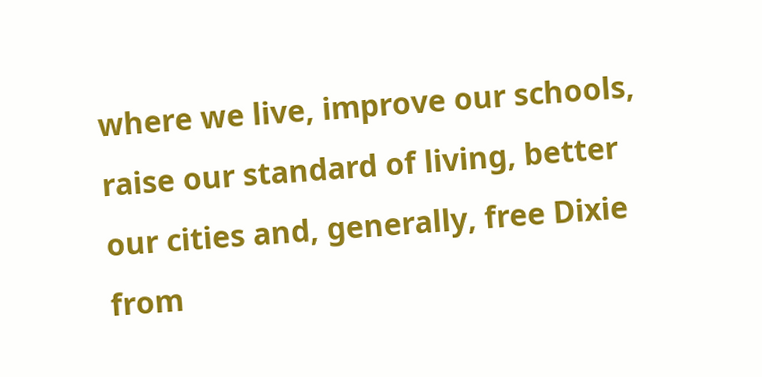where we live, improve our schools, raise our standard of living, better our cities and, generally, free Dixie from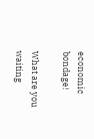economic bondage!

What are you waiting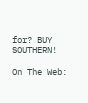for? BUY SOUTHERN!

On The Web: